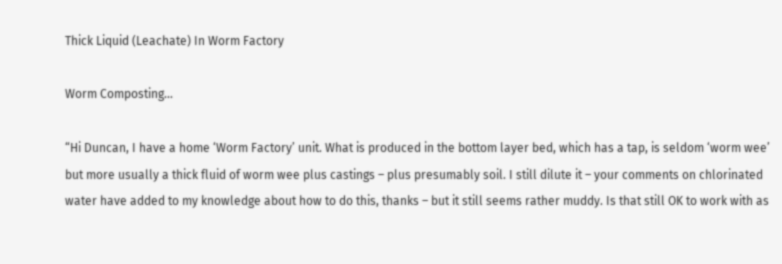Thick Liquid (Leachate) In Worm Factory

Worm Composting...

“Hi Duncan, I have a home ‘Worm Factory’ unit. What is produced in the bottom layer bed, which has a tap, is seldom ‘worm wee’ but more usually a thick fluid of worm wee plus castings – plus presumably soil. I still dilute it – your comments on chlorinated water have added to my knowledge about how to do this, thanks – but it still seems rather muddy. Is that still OK to work with as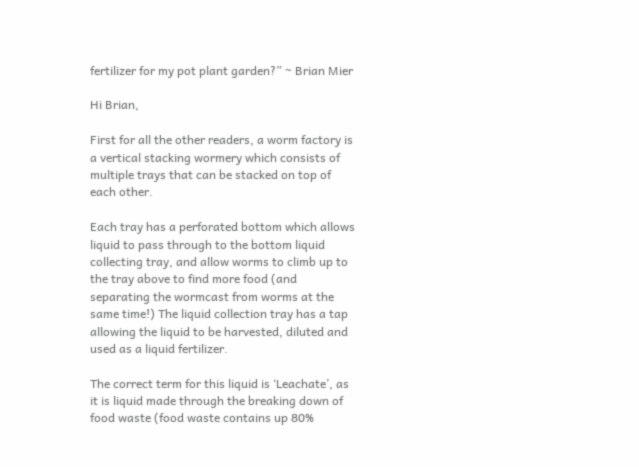fertilizer for my pot plant garden?” ~ Brian Mier

Hi Brian,

First for all the other readers, a worm factory is a vertical stacking wormery which consists of multiple trays that can be stacked on top of each other.

Each tray has a perforated bottom which allows liquid to pass through to the bottom liquid collecting tray, and allow worms to climb up to the tray above to find more food (and separating the wormcast from worms at the same time!) The liquid collection tray has a tap allowing the liquid to be harvested, diluted and used as a liquid fertilizer.

The correct term for this liquid is ‘Leachate’, as it is liquid made through the breaking down of food waste (food waste contains up 80%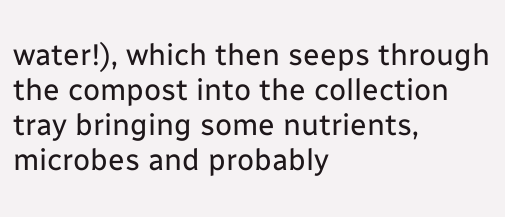water!), which then seeps through the compost into the collection tray bringing some nutrients, microbes and probably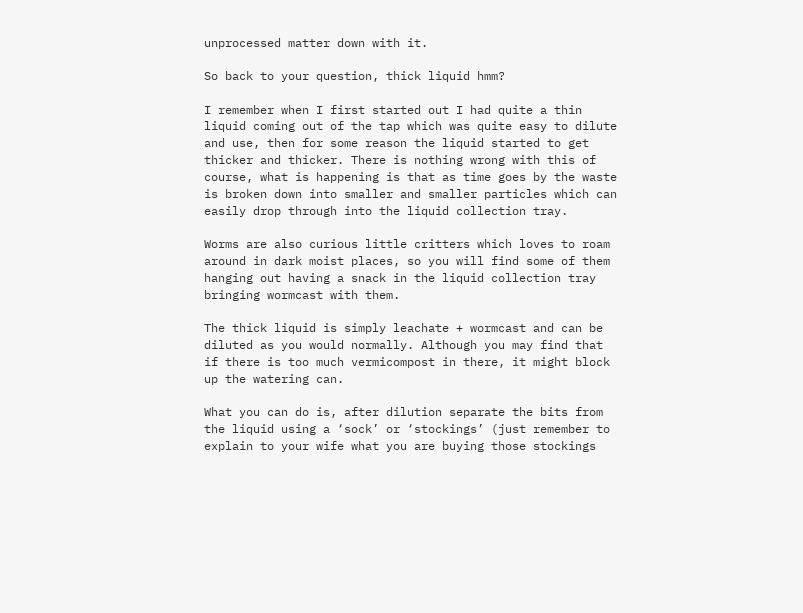unprocessed matter down with it.

So back to your question, thick liquid hmm?

I remember when I first started out I had quite a thin liquid coming out of the tap which was quite easy to dilute and use, then for some reason the liquid started to get thicker and thicker. There is nothing wrong with this of course, what is happening is that as time goes by the waste is broken down into smaller and smaller particles which can easily drop through into the liquid collection tray.

Worms are also curious little critters which loves to roam around in dark moist places, so you will find some of them hanging out having a snack in the liquid collection tray bringing wormcast with them.

The thick liquid is simply leachate + wormcast and can be diluted as you would normally. Although you may find that if there is too much vermicompost in there, it might block up the watering can.

What you can do is, after dilution separate the bits from the liquid using a ‘sock’ or ‘stockings’ (just remember to explain to your wife what you are buying those stockings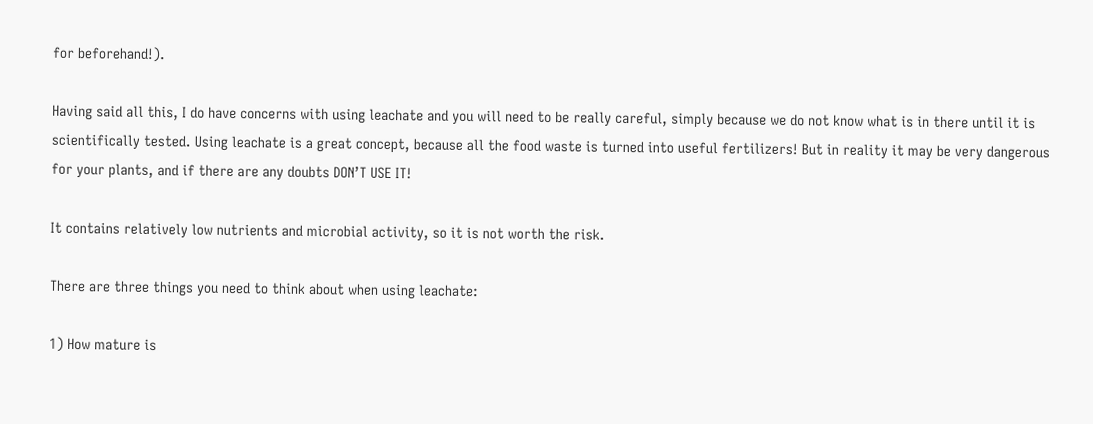for beforehand!).

Having said all this, I do have concerns with using leachate and you will need to be really careful, simply because we do not know what is in there until it is scientifically tested. Using leachate is a great concept, because all the food waste is turned into useful fertilizers! But in reality it may be very dangerous for your plants, and if there are any doubts DON’T USE IT!

It contains relatively low nutrients and microbial activity, so it is not worth the risk.

There are three things you need to think about when using leachate:

1) How mature is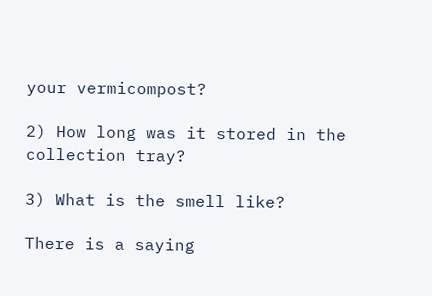your vermicompost?

2) How long was it stored in the collection tray?

3) What is the smell like?

There is a saying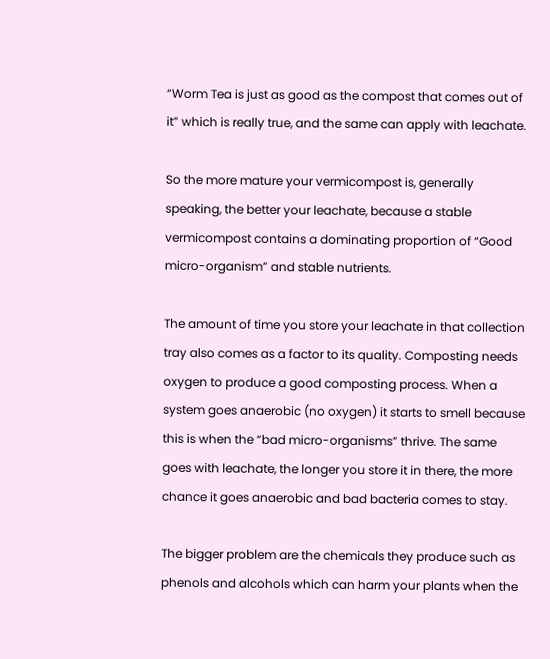“Worm Tea is just as good as the compost that comes out of it” which is really true, and the same can apply with leachate.

So the more mature your vermicompost is, generally speaking, the better your leachate, because a stable vermicompost contains a dominating proportion of “Good micro-organism” and stable nutrients.

The amount of time you store your leachate in that collection tray also comes as a factor to its quality. Composting needs oxygen to produce a good composting process. When a system goes anaerobic (no oxygen) it starts to smell because this is when the “bad micro-organisms” thrive. The same goes with leachate, the longer you store it in there, the more chance it goes anaerobic and bad bacteria comes to stay.

The bigger problem are the chemicals they produce such as phenols and alcohols which can harm your plants when the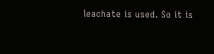leachate is used. So it is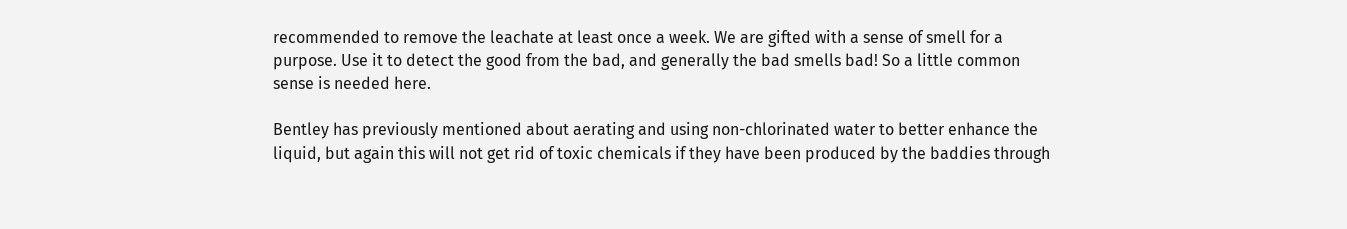recommended to remove the leachate at least once a week. We are gifted with a sense of smell for a purpose. Use it to detect the good from the bad, and generally the bad smells bad! So a little common sense is needed here.

Bentley has previously mentioned about aerating and using non-chlorinated water to better enhance the liquid, but again this will not get rid of toxic chemicals if they have been produced by the baddies through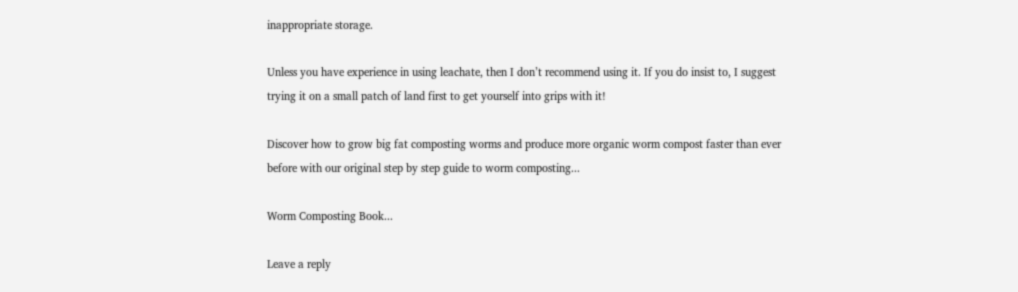inappropriate storage.

Unless you have experience in using leachate, then I don’t recommend using it. If you do insist to, I suggest trying it on a small patch of land first to get yourself into grips with it!

Discover how to grow big fat composting worms and produce more organic worm compost faster than ever before with our original step by step guide to worm composting...

Worm Composting Book...

Leave a reply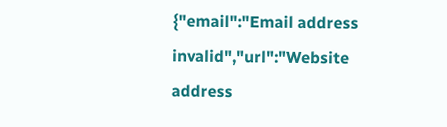{"email":"Email address invalid","url":"Website address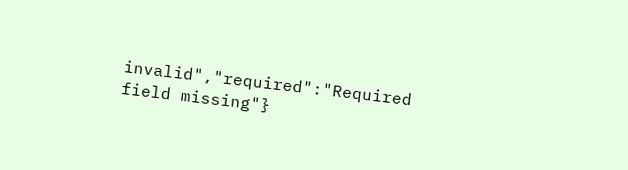invalid","required":"Required field missing"}